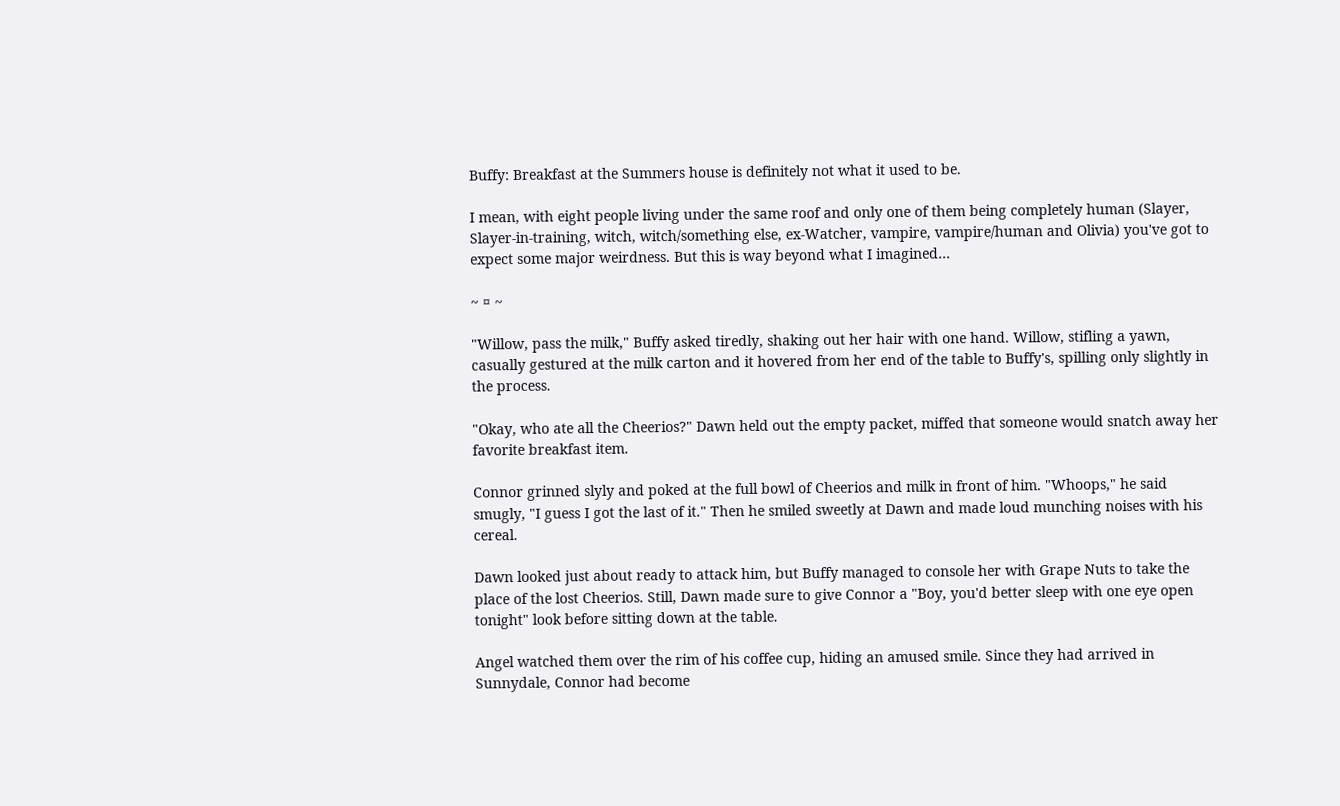Buffy: Breakfast at the Summers house is definitely not what it used to be.

I mean, with eight people living under the same roof and only one of them being completely human (Slayer, Slayer-in-training, witch, witch/something else, ex-Watcher, vampire, vampire/human and Olivia) you've got to expect some major weirdness. But this is way beyond what I imagined…

~ ¤ ~

"Willow, pass the milk," Buffy asked tiredly, shaking out her hair with one hand. Willow, stifling a yawn, casually gestured at the milk carton and it hovered from her end of the table to Buffy's, spilling only slightly in the process.

"Okay, who ate all the Cheerios?" Dawn held out the empty packet, miffed that someone would snatch away her favorite breakfast item.

Connor grinned slyly and poked at the full bowl of Cheerios and milk in front of him. "Whoops," he said smugly, "I guess I got the last of it." Then he smiled sweetly at Dawn and made loud munching noises with his cereal.

Dawn looked just about ready to attack him, but Buffy managed to console her with Grape Nuts to take the place of the lost Cheerios. Still, Dawn made sure to give Connor a "Boy, you'd better sleep with one eye open tonight" look before sitting down at the table.

Angel watched them over the rim of his coffee cup, hiding an amused smile. Since they had arrived in Sunnydale, Connor had become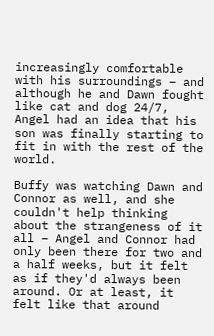increasingly comfortable with his surroundings – and although he and Dawn fought like cat and dog 24/7, Angel had an idea that his son was finally starting to fit in with the rest of the world.

Buffy was watching Dawn and Connor as well, and she couldn't help thinking about the strangeness of it all – Angel and Connor had only been there for two and a half weeks, but it felt as if they'd always been around. Or at least, it felt like that around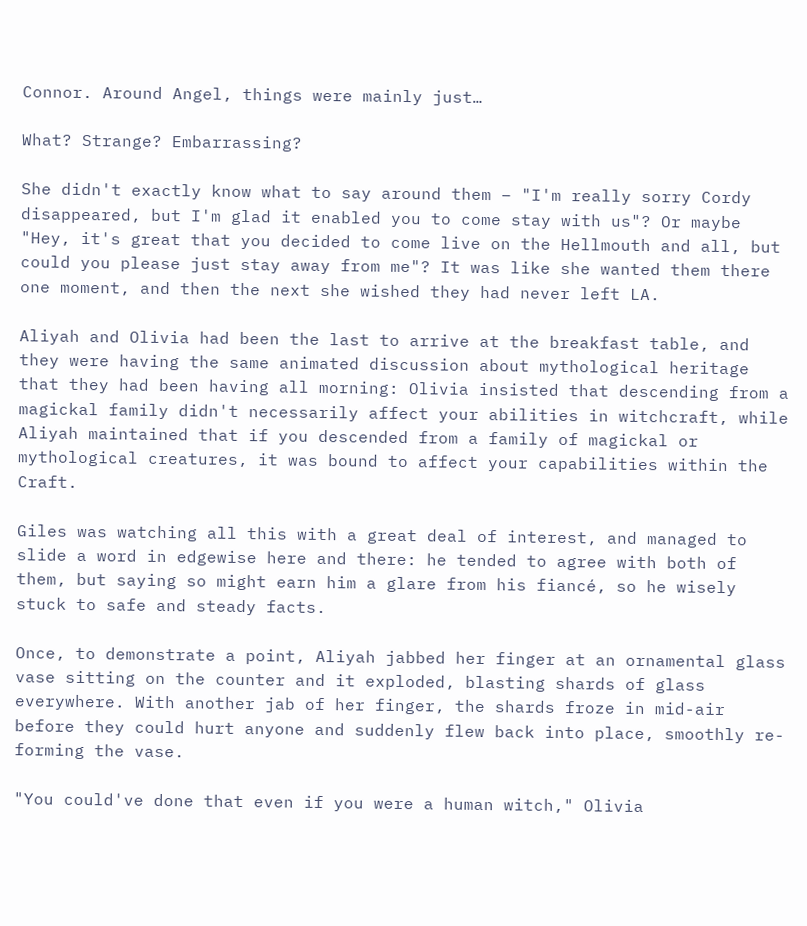Connor. Around Angel, things were mainly just…

What? Strange? Embarrassing?

She didn't exactly know what to say around them – "I'm really sorry Cordy disappeared, but I'm glad it enabled you to come stay with us"? Or maybe "Hey, it's great that you decided to come live on the Hellmouth and all, but could you please just stay away from me"? It was like she wanted them there one moment, and then the next she wished they had never left LA.

Aliyah and Olivia had been the last to arrive at the breakfast table, and they were having the same animated discussion about mythological heritage that they had been having all morning: Olivia insisted that descending from a magickal family didn't necessarily affect your abilities in witchcraft, while Aliyah maintained that if you descended from a family of magickal or mythological creatures, it was bound to affect your capabilities within the Craft.

Giles was watching all this with a great deal of interest, and managed to slide a word in edgewise here and there: he tended to agree with both of them, but saying so might earn him a glare from his fiancé, so he wisely stuck to safe and steady facts.

Once, to demonstrate a point, Aliyah jabbed her finger at an ornamental glass vase sitting on the counter and it exploded, blasting shards of glass everywhere. With another jab of her finger, the shards froze in mid-air before they could hurt anyone and suddenly flew back into place, smoothly re-forming the vase.

"You could've done that even if you were a human witch," Olivia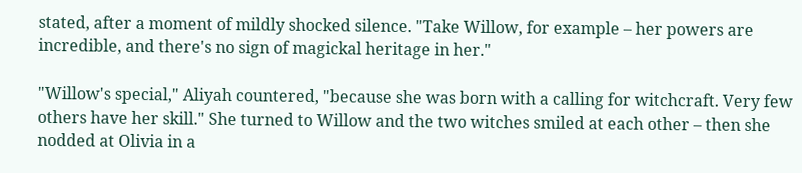stated, after a moment of mildly shocked silence. "Take Willow, for example – her powers are incredible, and there's no sign of magickal heritage in her."

"Willow's special," Aliyah countered, "because she was born with a calling for witchcraft. Very few others have her skill." She turned to Willow and the two witches smiled at each other – then she nodded at Olivia in a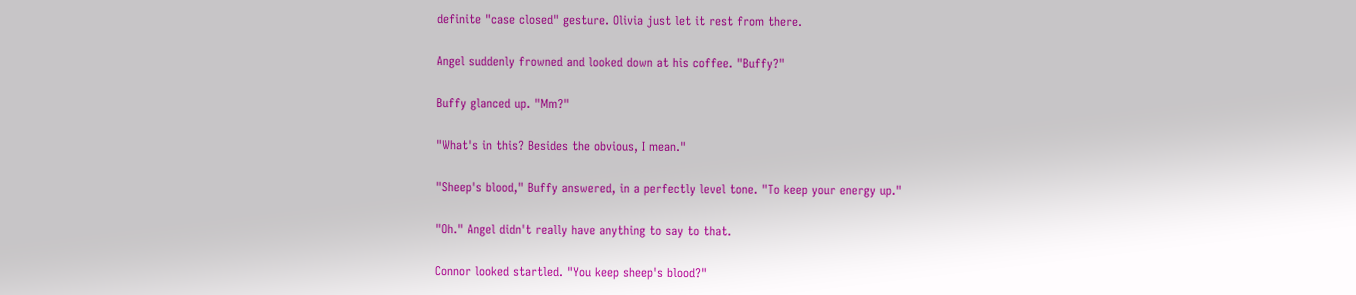definite "case closed" gesture. Olivia just let it rest from there.

Angel suddenly frowned and looked down at his coffee. "Buffy?"

Buffy glanced up. "Mm?"

"What's in this? Besides the obvious, I mean."

"Sheep's blood," Buffy answered, in a perfectly level tone. "To keep your energy up."

"Oh." Angel didn't really have anything to say to that.

Connor looked startled. "You keep sheep's blood?"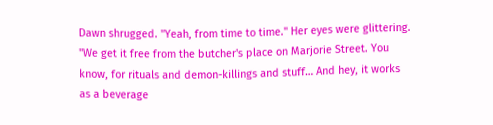Dawn shrugged. "Yeah, from time to time." Her eyes were glittering. "We get it free from the butcher's place on Marjorie Street. You know, for rituals and demon-killings and stuff… And hey, it works as a beverage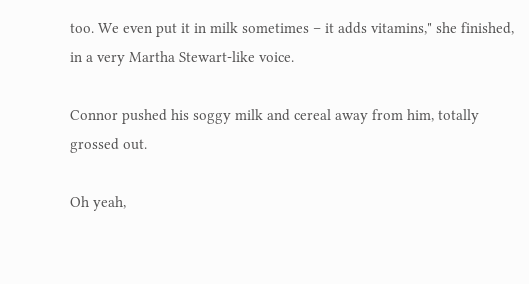too. We even put it in milk sometimes – it adds vitamins," she finished, in a very Martha Stewart-like voice.

Connor pushed his soggy milk and cereal away from him, totally grossed out.

Oh yeah,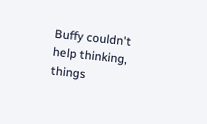Buffy couldn't help thinking, things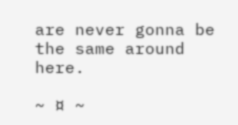are never gonna be the same around here.

~ ¤ ~